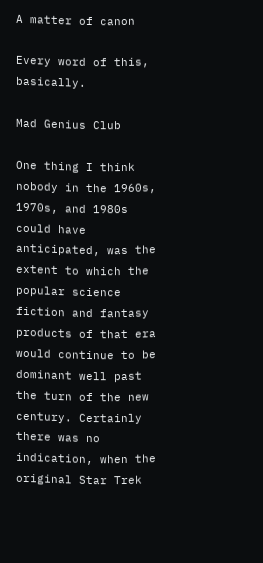A matter of canon

Every word of this, basically.

Mad Genius Club

One thing I think nobody in the 1960s, 1970s, and 1980s could have anticipated, was the extent to which the popular science fiction and fantasy products of that era would continue to be dominant well past the turn of the new century. Certainly there was no indication, when the original Star Trek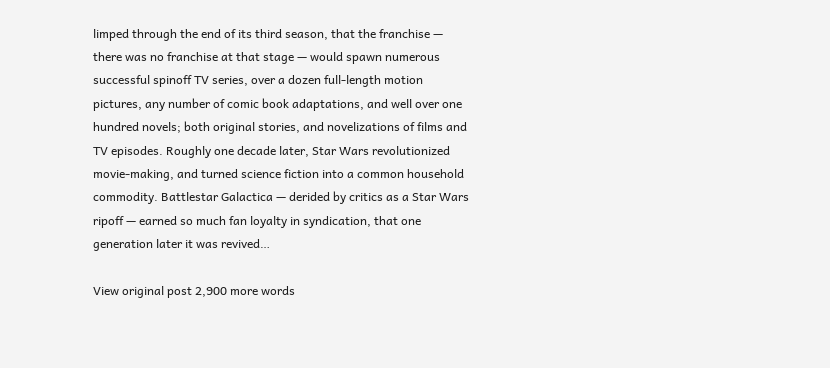limped through the end of its third season, that the franchise — there was no franchise at that stage — would spawn numerous successful spinoff TV series, over a dozen full-length motion pictures, any number of comic book adaptations, and well over one hundred novels; both original stories, and novelizations of films and TV episodes. Roughly one decade later, Star Wars revolutionized movie-making, and turned science fiction into a common household commodity. Battlestar Galactica — derided by critics as a Star Wars ripoff — earned so much fan loyalty in syndication, that one generation later it was revived…

View original post 2,900 more words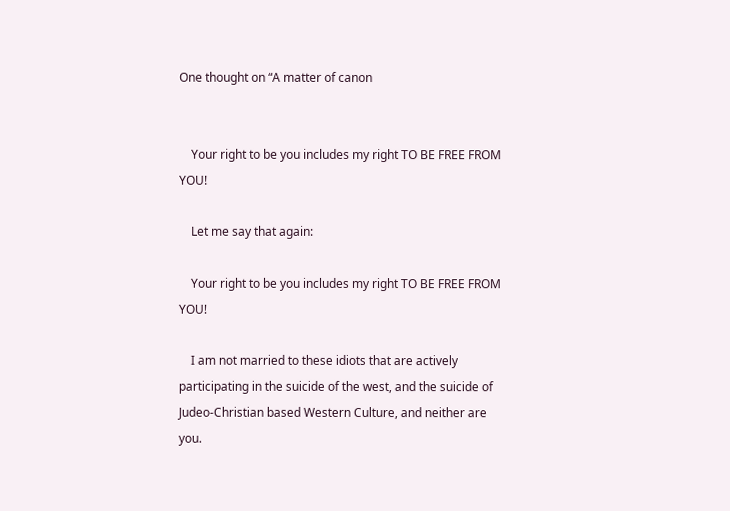One thought on “A matter of canon


    Your right to be you includes my right TO BE FREE FROM YOU!

    Let me say that again:

    Your right to be you includes my right TO BE FREE FROM YOU!

    I am not married to these idiots that are actively participating in the suicide of the west, and the suicide of Judeo-Christian based Western Culture, and neither are you.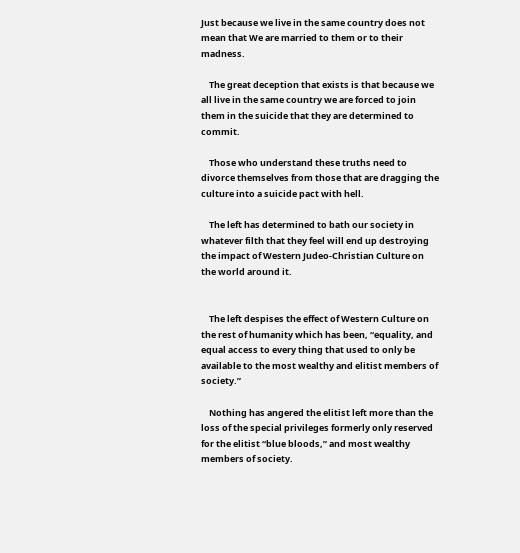Just because we live in the same country does not mean that We are married to them or to their madness.

    The great deception that exists is that because we all live in the same country we are forced to join them in the suicide that they are determined to commit.

    Those who understand these truths need to divorce themselves from those that are dragging the culture into a suicide pact with hell.

    The left has determined to bath our society in whatever filth that they feel will end up destroying the impact of Western Judeo-Christian Culture on the world around it.


    The left despises the effect of Western Culture on the rest of humanity which has been, “equality, and equal access to every thing that used to only be available to the most wealthy and elitist members of society.”

    Nothing has angered the elitist left more than the loss of the special privileges formerly only reserved for the elitist “blue bloods,” and most wealthy members of society.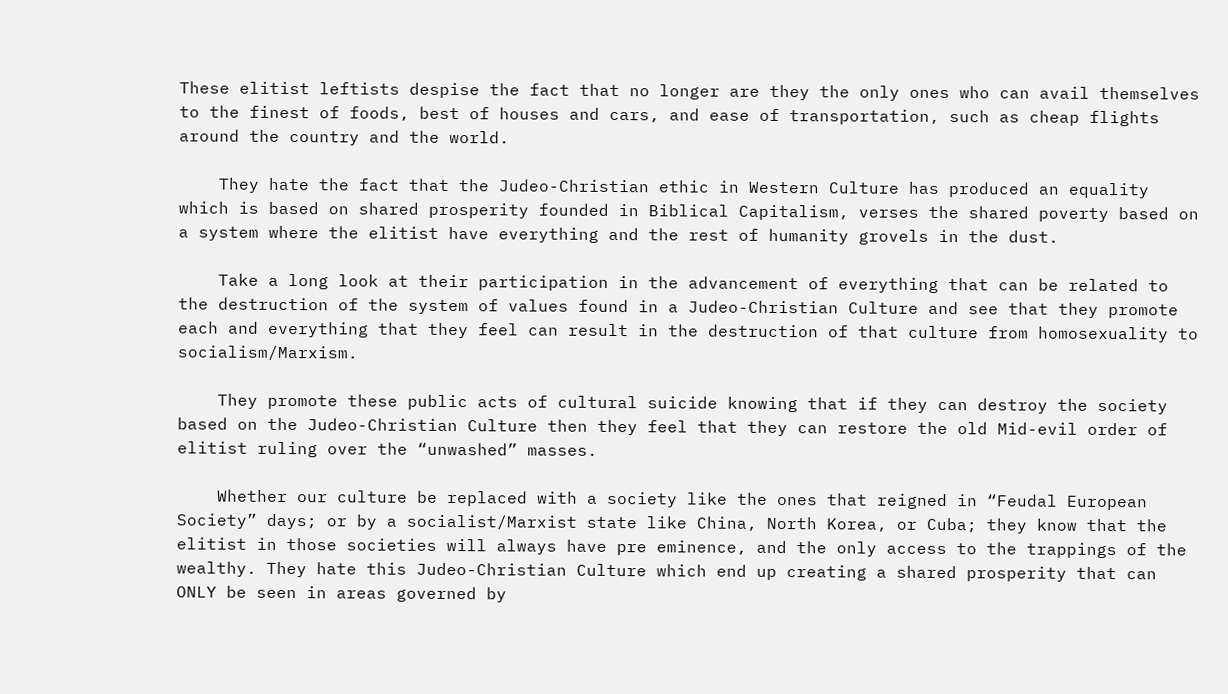These elitist leftists despise the fact that no longer are they the only ones who can avail themselves to the finest of foods, best of houses and cars, and ease of transportation, such as cheap flights around the country and the world.

    They hate the fact that the Judeo-Christian ethic in Western Culture has produced an equality which is based on shared prosperity founded in Biblical Capitalism, verses the shared poverty based on a system where the elitist have everything and the rest of humanity grovels in the dust.

    Take a long look at their participation in the advancement of everything that can be related to the destruction of the system of values found in a Judeo-Christian Culture and see that they promote each and everything that they feel can result in the destruction of that culture from homosexuality to socialism/Marxism.

    They promote these public acts of cultural suicide knowing that if they can destroy the society based on the Judeo-Christian Culture then they feel that they can restore the old Mid-evil order of elitist ruling over the “unwashed” masses.

    Whether our culture be replaced with a society like the ones that reigned in “Feudal European Society” days; or by a socialist/Marxist state like China, North Korea, or Cuba; they know that the elitist in those societies will always have pre eminence, and the only access to the trappings of the wealthy. They hate this Judeo-Christian Culture which end up creating a shared prosperity that can ONLY be seen in areas governed by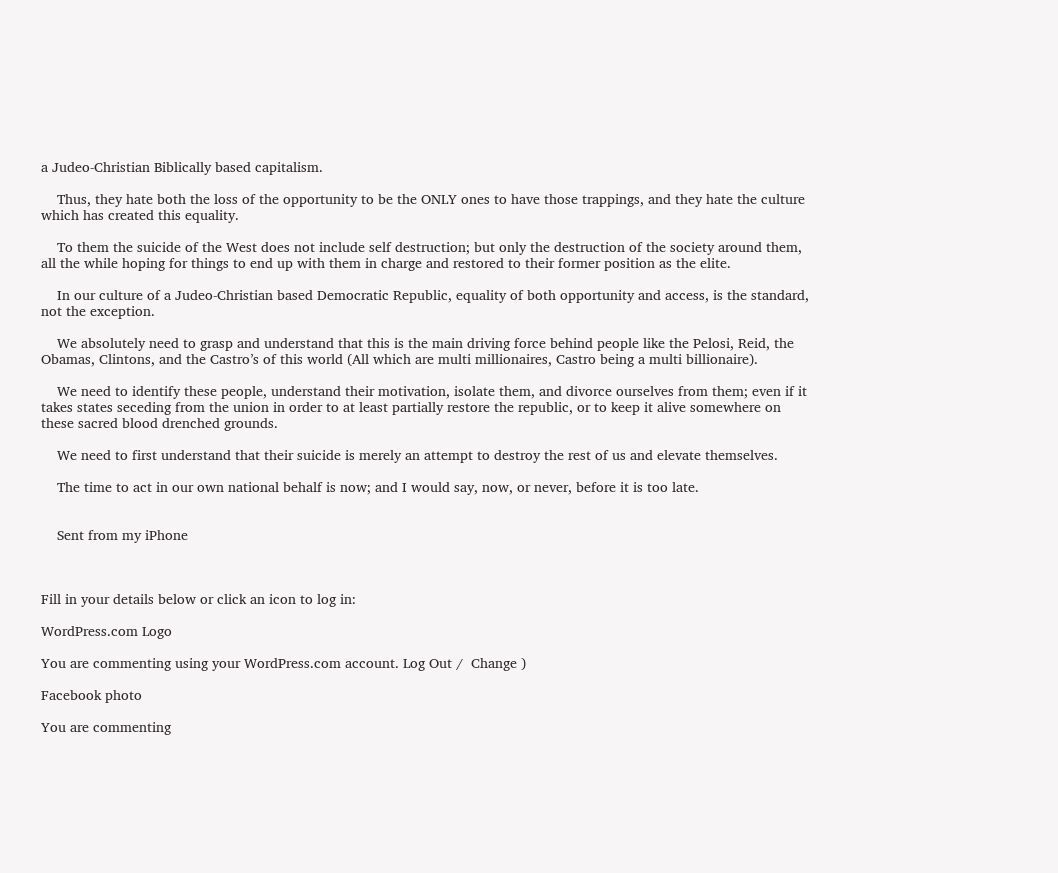a Judeo-Christian Biblically based capitalism.

    Thus, they hate both the loss of the opportunity to be the ONLY ones to have those trappings, and they hate the culture which has created this equality.

    To them the suicide of the West does not include self destruction; but only the destruction of the society around them, all the while hoping for things to end up with them in charge and restored to their former position as the elite.

    In our culture of a Judeo-Christian based Democratic Republic, equality of both opportunity and access, is the standard, not the exception.

    We absolutely need to grasp and understand that this is the main driving force behind people like the Pelosi, Reid, the Obamas, Clintons, and the Castro’s of this world (All which are multi millionaires, Castro being a multi billionaire).

    We need to identify these people, understand their motivation, isolate them, and divorce ourselves from them; even if it takes states seceding from the union in order to at least partially restore the republic, or to keep it alive somewhere on these sacred blood drenched grounds.

    We need to first understand that their suicide is merely an attempt to destroy the rest of us and elevate themselves.

    The time to act in our own national behalf is now; and I would say, now, or never, before it is too late.


    Sent from my iPhone



Fill in your details below or click an icon to log in:

WordPress.com Logo

You are commenting using your WordPress.com account. Log Out /  Change )

Facebook photo

You are commenting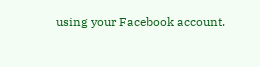using your Facebook account.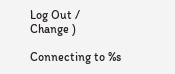Log Out /  Change )

Connecting to %s